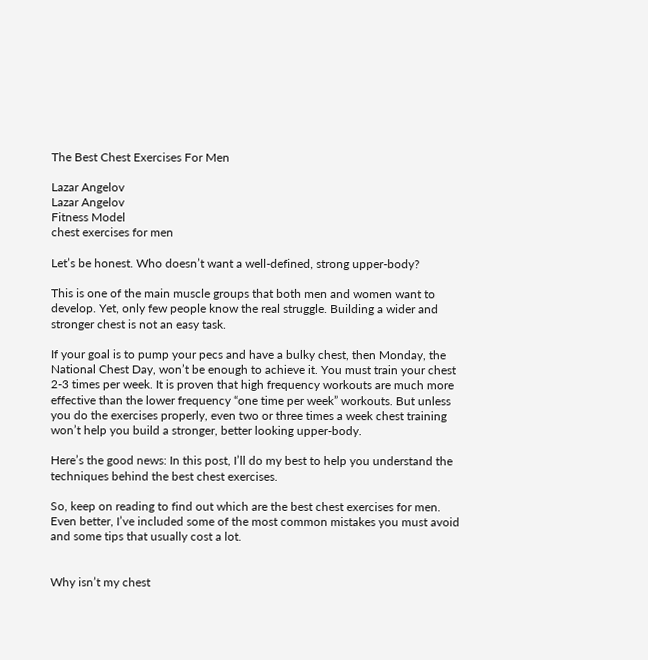The Best Chest Exercises For Men

Lazar Angelov
Lazar Angelov
Fitness Model
chest exercises for men

Let’s be honest. Who doesn’t want a well-defined, strong upper-body?

This is one of the main muscle groups that both men and women want to develop. Yet, only few people know the real struggle. Building a wider and stronger chest is not an easy task.

If your goal is to pump your pecs and have a bulky chest, then Monday, the National Chest Day, won’t be enough to achieve it. You must train your chest 2-3 times per week. It is proven that high frequency workouts are much more effective than the lower frequency “one time per week” workouts. But unless you do the exercises properly, even two or three times a week chest training won’t help you build a stronger, better looking upper-body.

Here’s the good news: In this post, I’ll do my best to help you understand the techniques behind the best chest exercises.

So, keep on reading to find out which are the best chest exercises for men. Even better, I’ve included some of the most common mistakes you must avoid and some tips that usually cost a lot.


Why isn’t my chest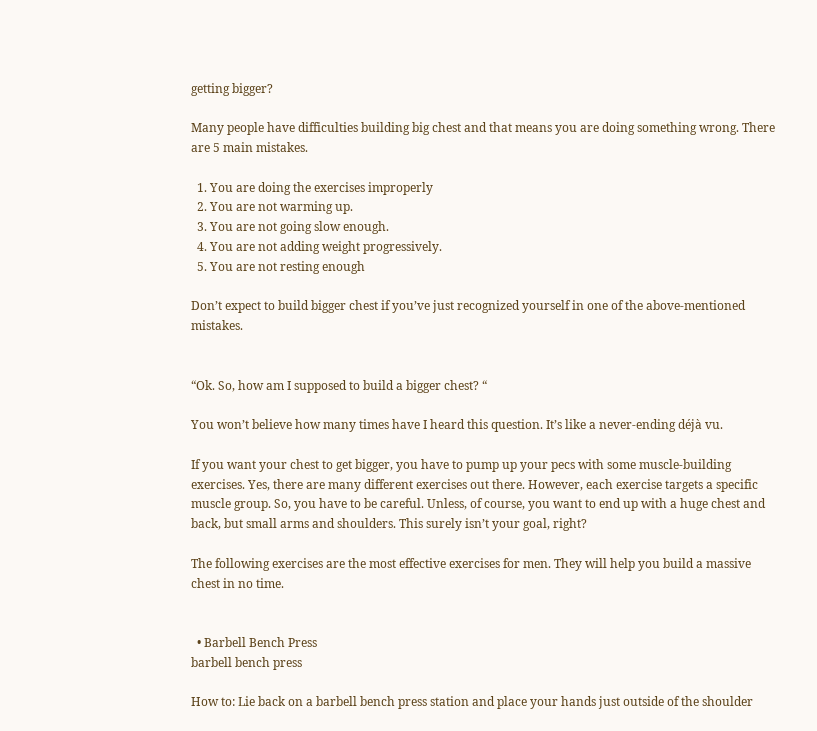getting bigger?

Many people have difficulties building big chest and that means you are doing something wrong. There are 5 main mistakes.

  1. You are doing the exercises improperly
  2. You are not warming up.
  3. You are not going slow enough.
  4. You are not adding weight progressively.
  5. You are not resting enough

Don’t expect to build bigger chest if you’ve just recognized yourself in one of the above-mentioned mistakes.


“Ok. So, how am I supposed to build a bigger chest? “

You won’t believe how many times have I heard this question. It’s like a never-ending déjà vu.

If you want your chest to get bigger, you have to pump up your pecs with some muscle-building exercises. Yes, there are many different exercises out there. However, each exercise targets a specific muscle group. So, you have to be careful. Unless, of course, you want to end up with a huge chest and back, but small arms and shoulders. This surely isn’t your goal, right?

The following exercises are the most effective exercises for men. They will help you build a massive chest in no time.


  • Barbell Bench Press
barbell bench press

How to: Lie back on a barbell bench press station and place your hands just outside of the shoulder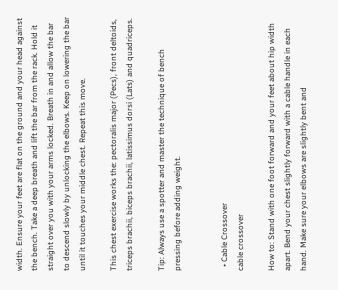width. Ensure your feet are flat on the ground and your head against the bench. Take a deep breath and lift the bar from the rack. Hold it straight over you with your arms locked. Breath in and allow the bar to descend slowly by unlocking the elbows. Keep on lowering the bar until it touches your middle chest. Repeat this move.

This chest exercise works the: pectoralis major (Pecs), front deltoids, triceps brachii, biceps brachii, latissimus dorsi (Lats) and quadriceps.

Tip: Always use a spotter and master the technique of bench pressing before adding weight.


  • Cable Crossover
cable crossover

How to: Stand with one foot forward and your feet about hip width apart. Bend your chest slightly forward with a cable handle in each hand. Make sure your elbows are slightly bent and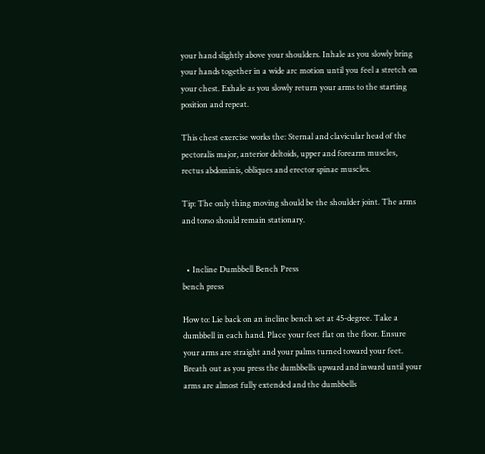your hand slightly above your shoulders. Inhale as you slowly bring your hands together in a wide arc motion until you feel a stretch on your chest. Exhale as you slowly return your arms to the starting position and repeat.

This chest exercise works the: Sternal and clavicular head of the pectoralis major, anterior deltoids, upper and forearm muscles, rectus abdominis, obliques and erector spinae muscles.

Tip: The only thing moving should be the shoulder joint. The arms and torso should remain stationary.


  • Incline Dumbbell Bench Press
bench press

How to: Lie back on an incline bench set at 45-degree. Take a dumbbell in each hand. Place your feet flat on the floor. Ensure your arms are straight and your palms turned toward your feet. Breath out as you press the dumbbells upward and inward until your arms are almost fully extended and the dumbbells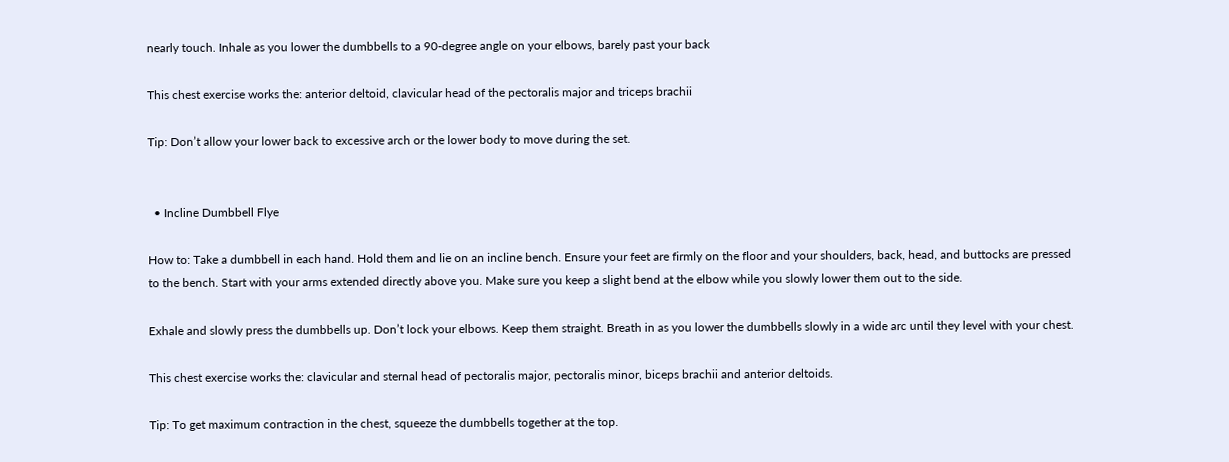nearly touch. Inhale as you lower the dumbbells to a 90-degree angle on your elbows, barely past your back

This chest exercise works the: anterior deltoid, clavicular head of the pectoralis major and triceps brachii

Tip: Don’t allow your lower back to excessive arch or the lower body to move during the set.


  • Incline Dumbbell Flye

How to: Take a dumbbell in each hand. Hold them and lie on an incline bench. Ensure your feet are firmly on the floor and your shoulders, back, head, and buttocks are pressed to the bench. Start with your arms extended directly above you. Make sure you keep a slight bend at the elbow while you slowly lower them out to the side.

Exhale and slowly press the dumbbells up. Don’t lock your elbows. Keep them straight. Breath in as you lower the dumbbells slowly in a wide arc until they level with your chest.

This chest exercise works the: clavicular and sternal head of pectoralis major, pectoralis minor, biceps brachii and anterior deltoids.

Tip: To get maximum contraction in the chest, squeeze the dumbbells together at the top.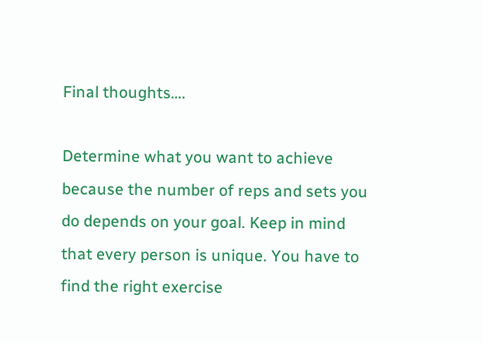Final thoughts….

Determine what you want to achieve because the number of reps and sets you do depends on your goal. Keep in mind that every person is unique. You have to find the right exercise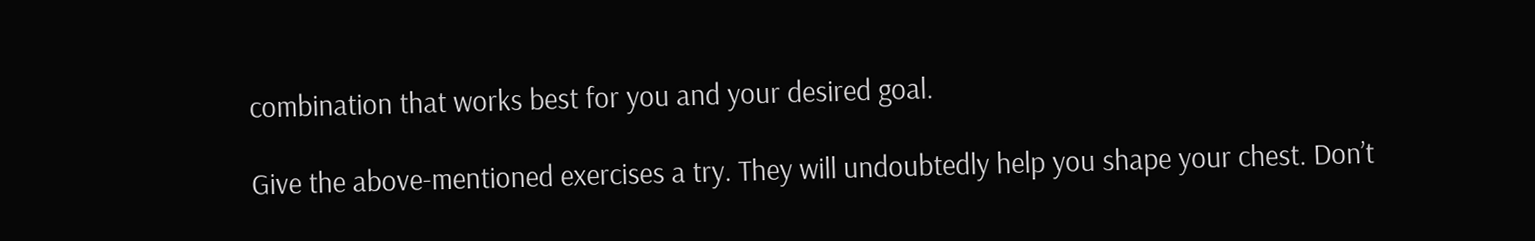combination that works best for you and your desired goal.

Give the above-mentioned exercises a try. They will undoubtedly help you shape your chest. Don’t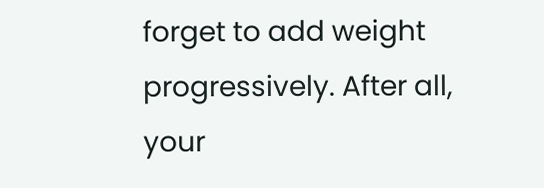forget to add weight progressively. After all, your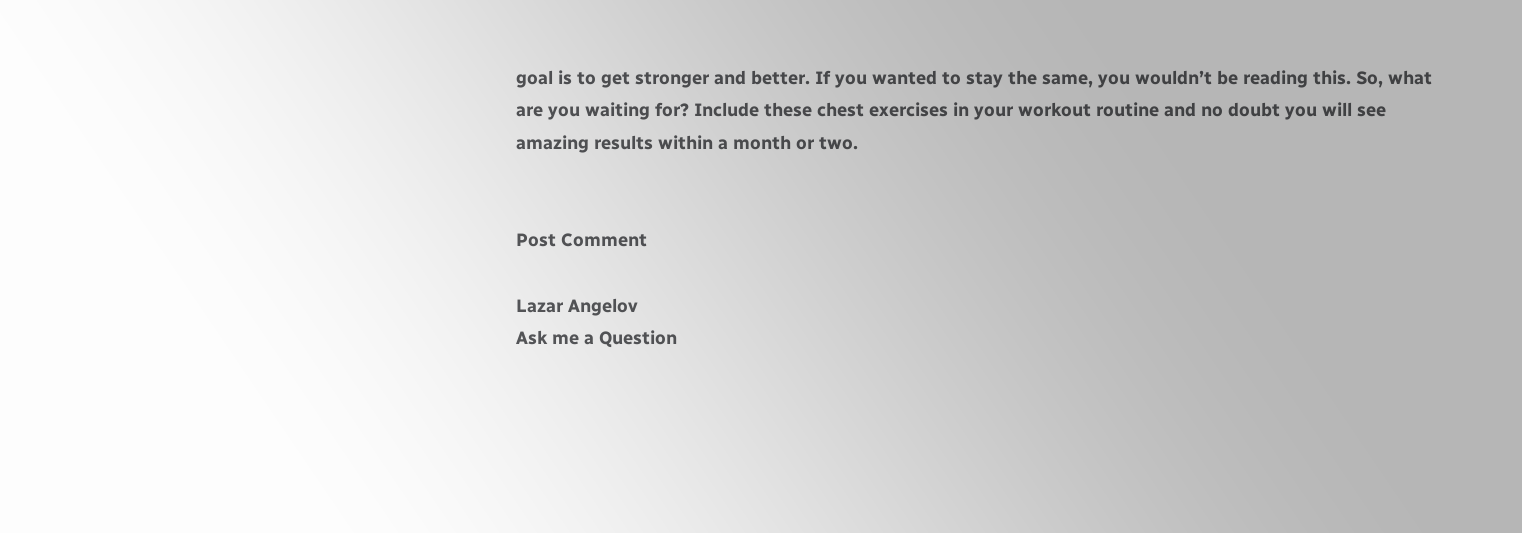goal is to get stronger and better. If you wanted to stay the same, you wouldn’t be reading this. So, what are you waiting for? Include these chest exercises in your workout routine and no doubt you will see amazing results within a month or two.


Post Comment

Lazar Angelov
Ask me a Question